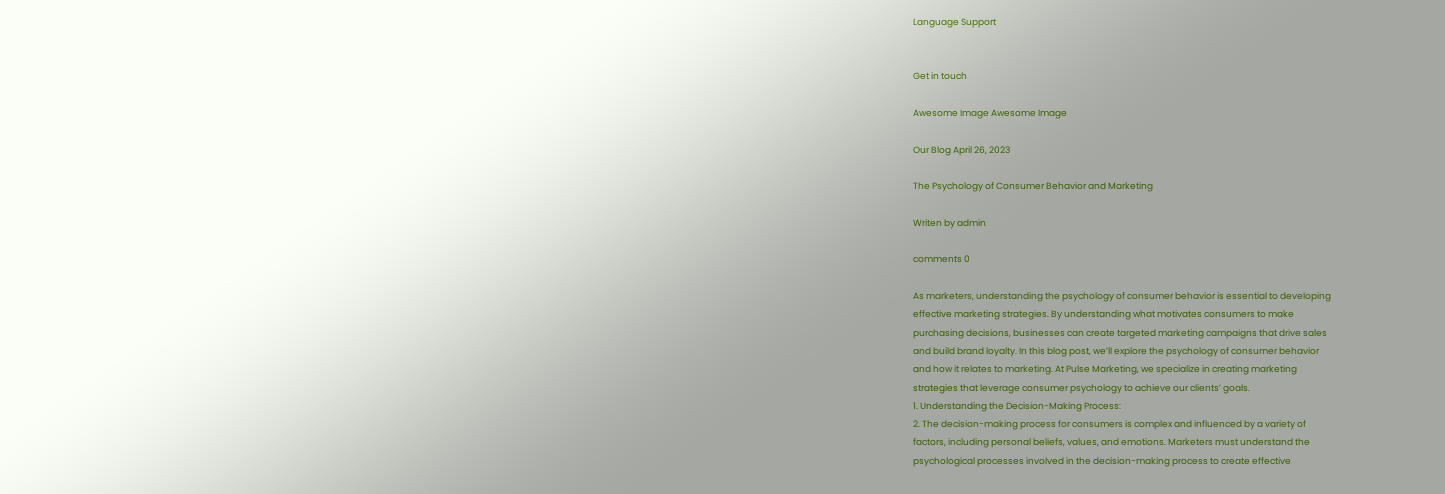Language Support


Get in touch

Awesome Image Awesome Image

Our Blog April 26, 2023

The Psychology of Consumer Behavior and Marketing

Writen by admin

comments 0

As marketers, understanding the psychology of consumer behavior is essential to developing
effective marketing strategies. By understanding what motivates consumers to make
purchasing decisions, businesses can create targeted marketing campaigns that drive sales
and build brand loyalty. In this blog post, we’ll explore the psychology of consumer behavior
and how it relates to marketing. At Pulse Marketing, we specialize in creating marketing
strategies that leverage consumer psychology to achieve our clients’ goals.
1. Understanding the Decision-Making Process:
2. The decision-making process for consumers is complex and influenced by a variety of
factors, including personal beliefs, values, and emotions. Marketers must understand the
psychological processes involved in the decision-making process to create effective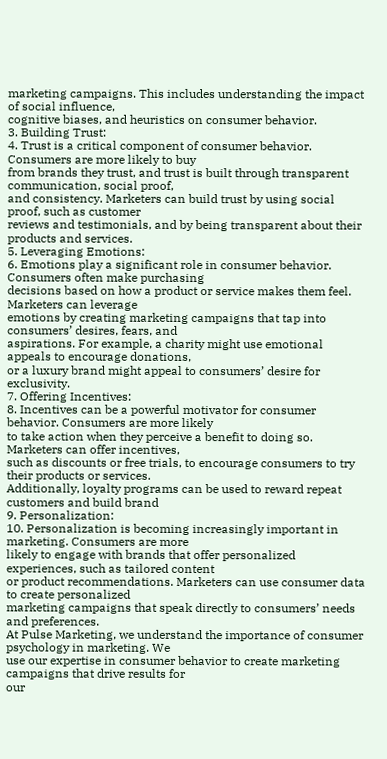marketing campaigns. This includes understanding the impact of social influence,
cognitive biases, and heuristics on consumer behavior.
3. Building Trust:
4. Trust is a critical component of consumer behavior. Consumers are more likely to buy
from brands they trust, and trust is built through transparent communication, social proof,
and consistency. Marketers can build trust by using social proof, such as customer
reviews and testimonials, and by being transparent about their products and services.
5. Leveraging Emotions:
6. Emotions play a significant role in consumer behavior. Consumers often make purchasing
decisions based on how a product or service makes them feel. Marketers can leverage
emotions by creating marketing campaigns that tap into consumers’ desires, fears, and
aspirations. For example, a charity might use emotional appeals to encourage donations,
or a luxury brand might appeal to consumers’ desire for exclusivity.
7. Offering Incentives:
8. Incentives can be a powerful motivator for consumer behavior. Consumers are more likely
to take action when they perceive a benefit to doing so. Marketers can offer incentives,
such as discounts or free trials, to encourage consumers to try their products or services.
Additionally, loyalty programs can be used to reward repeat customers and build brand
9. Personalization:
10. Personalization is becoming increasingly important in marketing. Consumers are more
likely to engage with brands that offer personalized experiences, such as tailored content
or product recommendations. Marketers can use consumer data to create personalized
marketing campaigns that speak directly to consumers’ needs and preferences.
At Pulse Marketing, we understand the importance of consumer psychology in marketing. We
use our expertise in consumer behavior to create marketing campaigns that drive results for
our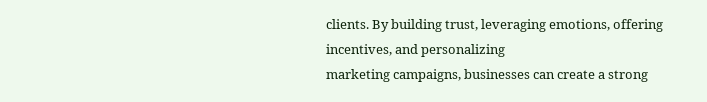clients. By building trust, leveraging emotions, offering incentives, and personalizing
marketing campaigns, businesses can create a strong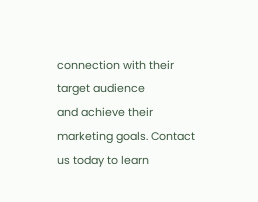connection with their target audience
and achieve their marketing goals. Contact us today to learn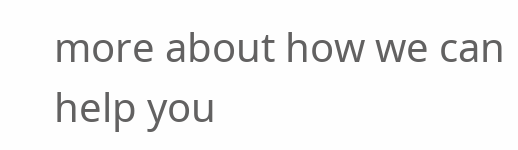more about how we can help you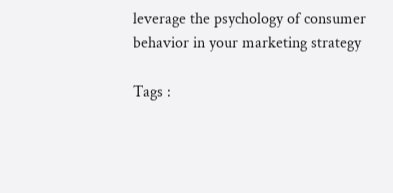leverage the psychology of consumer behavior in your marketing strategy

Tags :